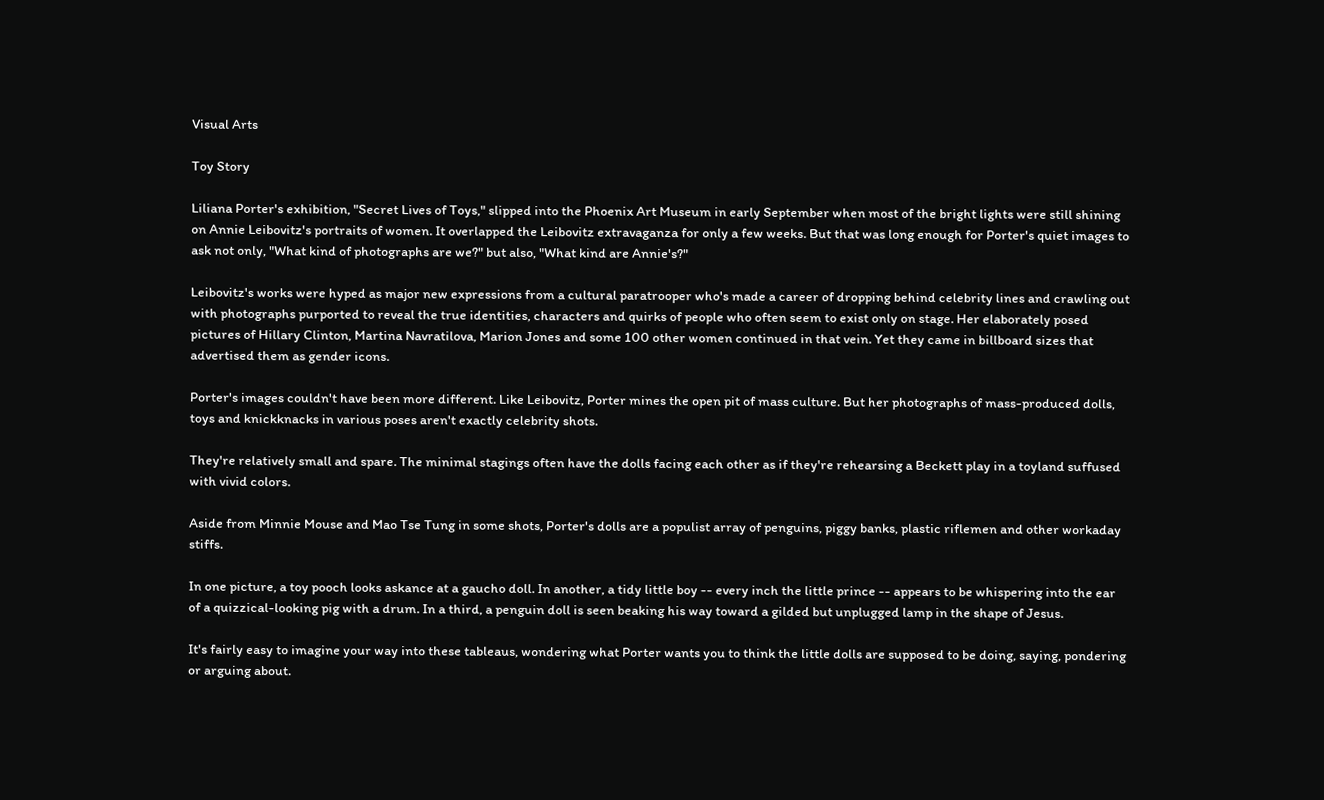Visual Arts

Toy Story

Liliana Porter's exhibition, "Secret Lives of Toys," slipped into the Phoenix Art Museum in early September when most of the bright lights were still shining on Annie Leibovitz's portraits of women. It overlapped the Leibovitz extravaganza for only a few weeks. But that was long enough for Porter's quiet images to ask not only, "What kind of photographs are we?" but also, "What kind are Annie's?"

Leibovitz's works were hyped as major new expressions from a cultural paratrooper who's made a career of dropping behind celebrity lines and crawling out with photographs purported to reveal the true identities, characters and quirks of people who often seem to exist only on stage. Her elaborately posed pictures of Hillary Clinton, Martina Navratilova, Marion Jones and some 100 other women continued in that vein. Yet they came in billboard sizes that advertised them as gender icons.

Porter's images couldn't have been more different. Like Leibovitz, Porter mines the open pit of mass culture. But her photographs of mass-produced dolls, toys and knickknacks in various poses aren't exactly celebrity shots.

They're relatively small and spare. The minimal stagings often have the dolls facing each other as if they're rehearsing a Beckett play in a toyland suffused with vivid colors.

Aside from Minnie Mouse and Mao Tse Tung in some shots, Porter's dolls are a populist array of penguins, piggy banks, plastic riflemen and other workaday stiffs.

In one picture, a toy pooch looks askance at a gaucho doll. In another, a tidy little boy -- every inch the little prince -- appears to be whispering into the ear of a quizzical-looking pig with a drum. In a third, a penguin doll is seen beaking his way toward a gilded but unplugged lamp in the shape of Jesus.

It's fairly easy to imagine your way into these tableaus, wondering what Porter wants you to think the little dolls are supposed to be doing, saying, pondering or arguing about.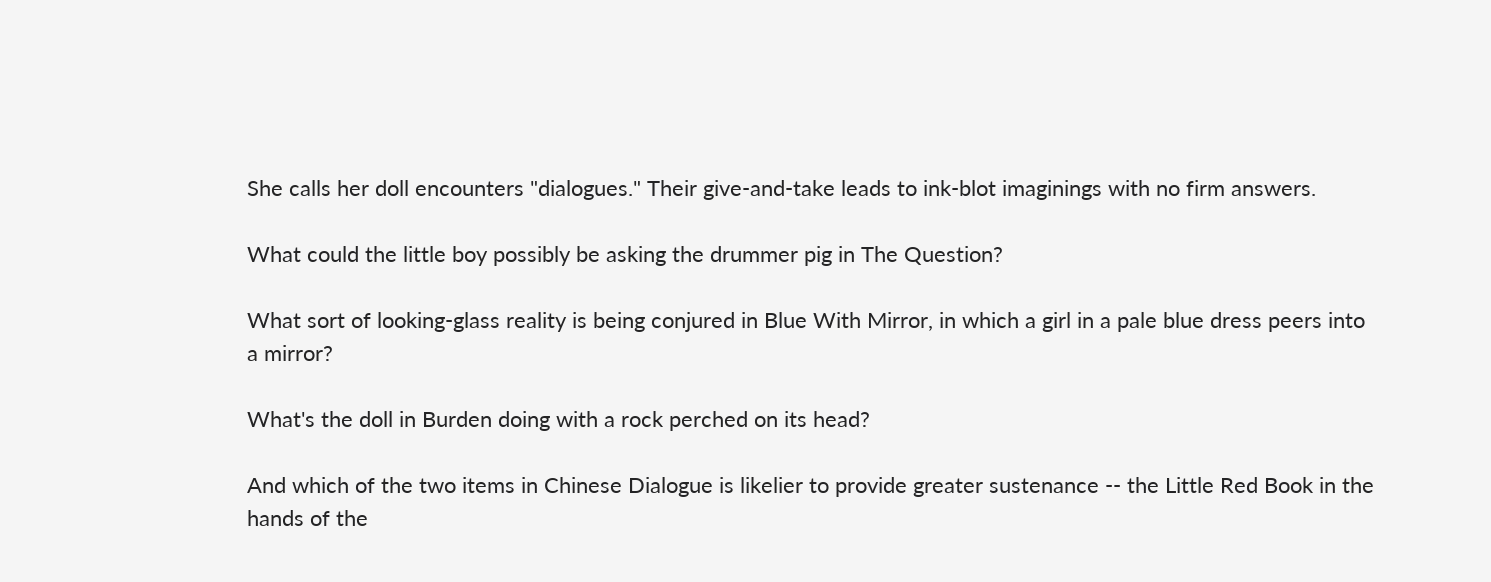She calls her doll encounters "dialogues." Their give-and-take leads to ink-blot imaginings with no firm answers.

What could the little boy possibly be asking the drummer pig in The Question?

What sort of looking-glass reality is being conjured in Blue With Mirror, in which a girl in a pale blue dress peers into a mirror?

What's the doll in Burden doing with a rock perched on its head?

And which of the two items in Chinese Dialogue is likelier to provide greater sustenance -- the Little Red Book in the hands of the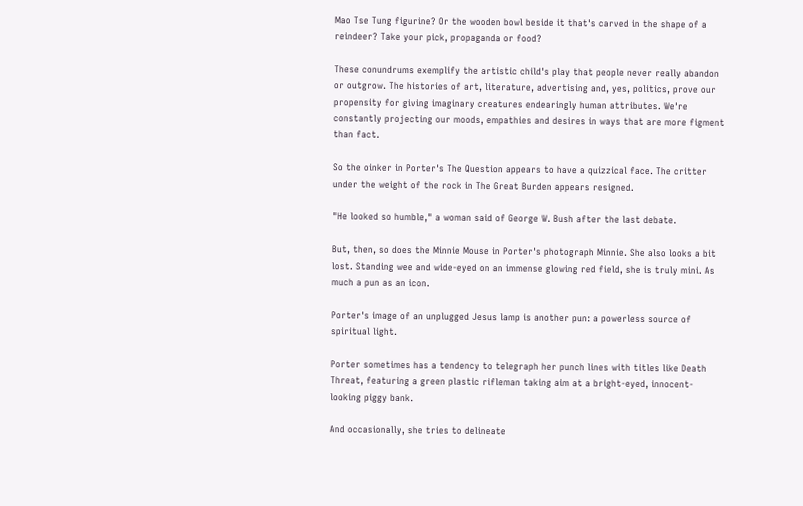Mao Tse Tung figurine? Or the wooden bowl beside it that's carved in the shape of a reindeer? Take your pick, propaganda or food?

These conundrums exemplify the artistic child's play that people never really abandon or outgrow. The histories of art, literature, advertising and, yes, politics, prove our propensity for giving imaginary creatures endearingly human attributes. We're constantly projecting our moods, empathies and desires in ways that are more figment than fact.

So the oinker in Porter's The Question appears to have a quizzical face. The critter under the weight of the rock in The Great Burden appears resigned.

"He looked so humble," a woman said of George W. Bush after the last debate.

But, then, so does the Minnie Mouse in Porter's photograph Minnie. She also looks a bit lost. Standing wee and wide-eyed on an immense glowing red field, she is truly mini. As much a pun as an icon.

Porter's image of an unplugged Jesus lamp is another pun: a powerless source of spiritual light.

Porter sometimes has a tendency to telegraph her punch lines with titles like Death Threat, featuring a green plastic rifleman taking aim at a bright-eyed, innocent-looking piggy bank.

And occasionally, she tries to delineate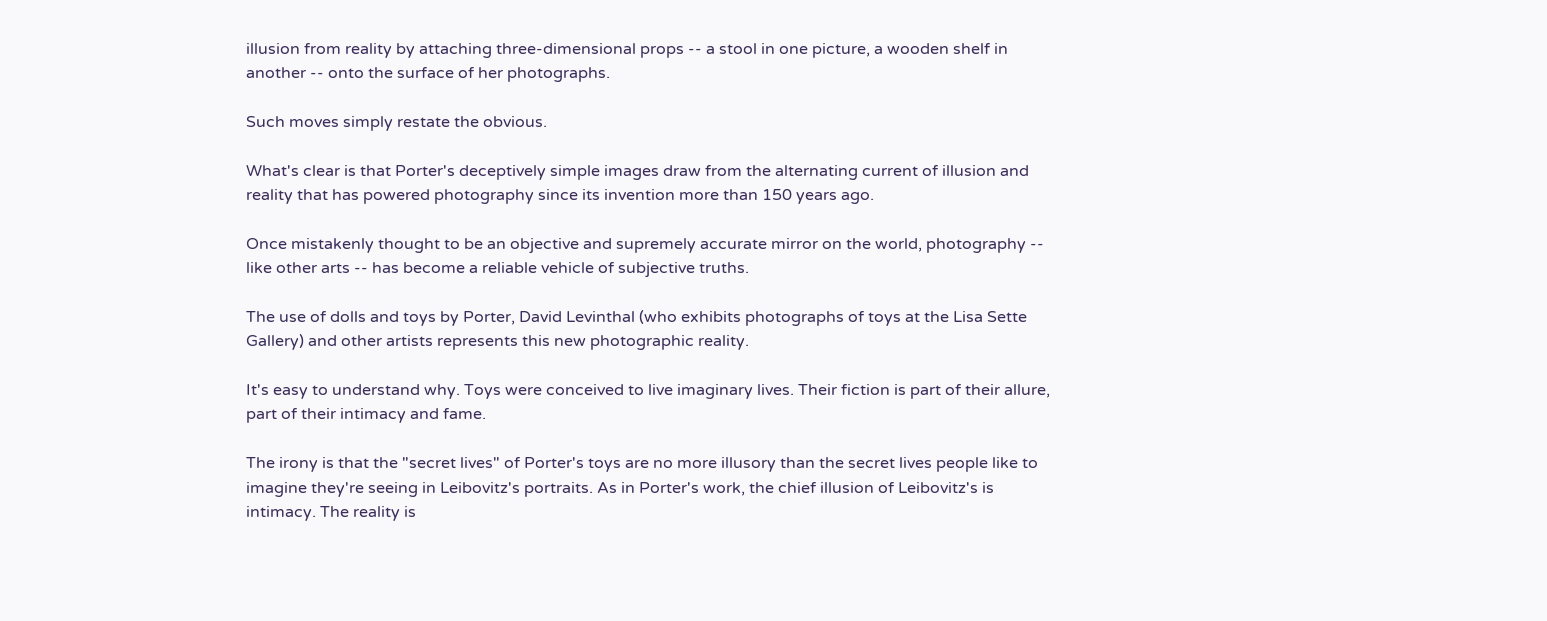illusion from reality by attaching three-dimensional props -- a stool in one picture, a wooden shelf in another -- onto the surface of her photographs.

Such moves simply restate the obvious.

What's clear is that Porter's deceptively simple images draw from the alternating current of illusion and reality that has powered photography since its invention more than 150 years ago.

Once mistakenly thought to be an objective and supremely accurate mirror on the world, photography -- like other arts -- has become a reliable vehicle of subjective truths.

The use of dolls and toys by Porter, David Levinthal (who exhibits photographs of toys at the Lisa Sette Gallery) and other artists represents this new photographic reality.

It's easy to understand why. Toys were conceived to live imaginary lives. Their fiction is part of their allure, part of their intimacy and fame.

The irony is that the "secret lives" of Porter's toys are no more illusory than the secret lives people like to imagine they're seeing in Leibovitz's portraits. As in Porter's work, the chief illusion of Leibovitz's is intimacy. The reality is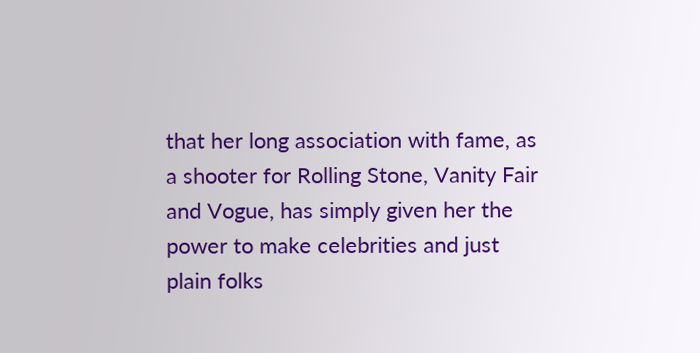that her long association with fame, as a shooter for Rolling Stone, Vanity Fair and Vogue, has simply given her the power to make celebrities and just plain folks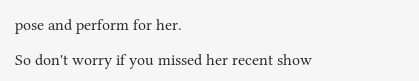pose and perform for her.

So don't worry if you missed her recent show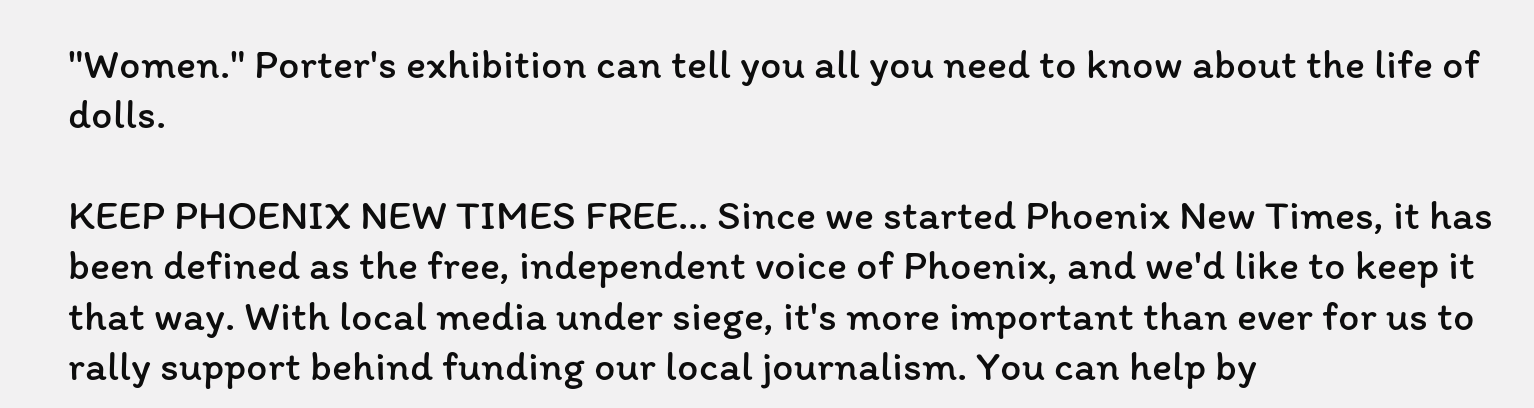"Women." Porter's exhibition can tell you all you need to know about the life of dolls.

KEEP PHOENIX NEW TIMES FREE... Since we started Phoenix New Times, it has been defined as the free, independent voice of Phoenix, and we'd like to keep it that way. With local media under siege, it's more important than ever for us to rally support behind funding our local journalism. You can help by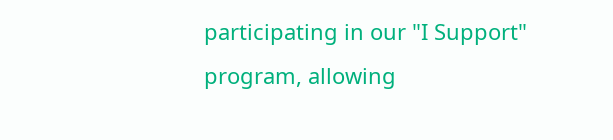participating in our "I Support" program, allowing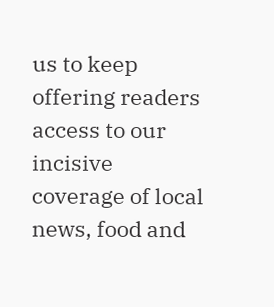us to keep offering readers access to our incisive coverage of local news, food and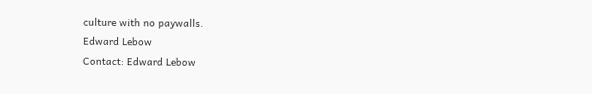culture with no paywalls.
Edward Lebow
Contact: Edward Lebow